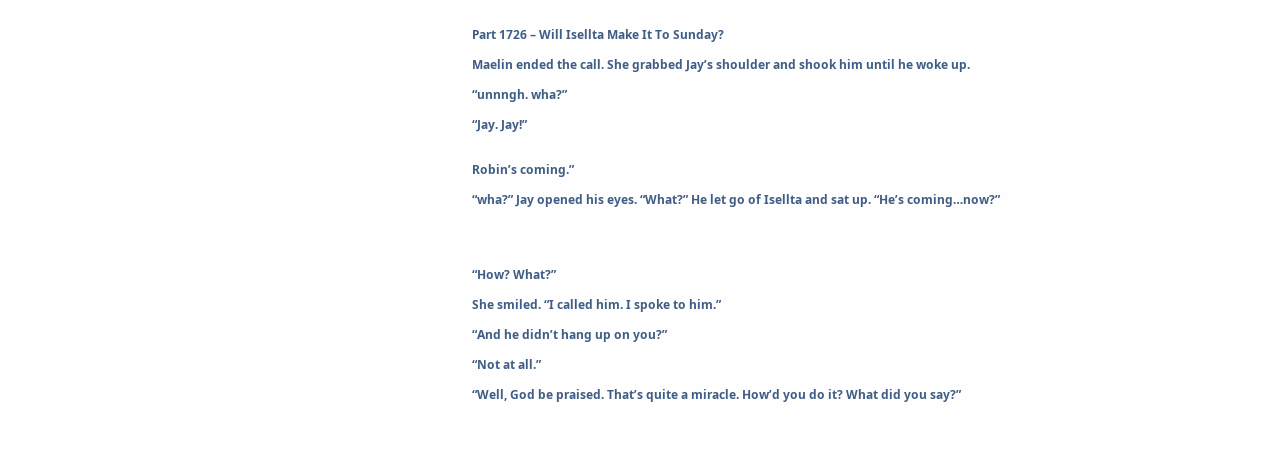Part 1726 – Will Isellta Make It To Sunday?

Maelin ended the call. She grabbed Jay’s shoulder and shook him until he woke up.

“unnngh. wha?”

“Jay. Jay!”


Robin’s coming.”

“wha?” Jay opened his eyes. “What?” He let go of Isellta and sat up. “He’s coming…now?”




“How? What?”

She smiled. “I called him. I spoke to him.”

“And he didn’t hang up on you?”

“Not at all.”

“Well, God be praised. That’s quite a miracle. How’d you do it? What did you say?”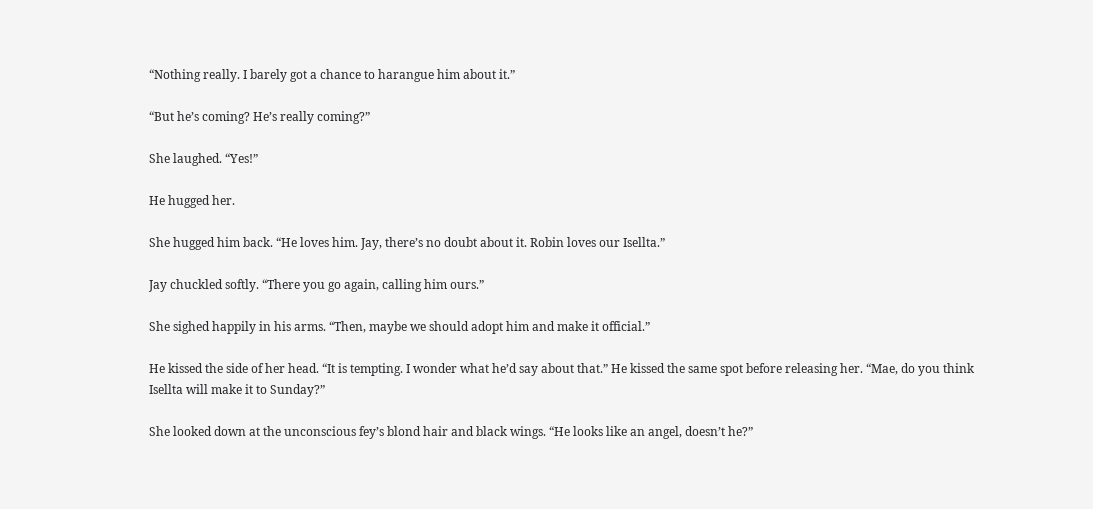“Nothing really. I barely got a chance to harangue him about it.”

“But he’s coming? He’s really coming?”

She laughed. “Yes!”

He hugged her.

She hugged him back. “He loves him. Jay, there’s no doubt about it. Robin loves our Isellta.”

Jay chuckled softly. “There you go again, calling him ours.”

She sighed happily in his arms. “Then, maybe we should adopt him and make it official.”

He kissed the side of her head. “It is tempting. I wonder what he’d say about that.” He kissed the same spot before releasing her. “Mae, do you think Isellta will make it to Sunday?”

She looked down at the unconscious fey’s blond hair and black wings. “He looks like an angel, doesn’t he?”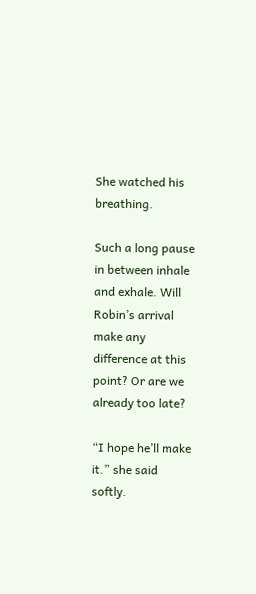She watched his breathing.

Such a long pause in between inhale and exhale. Will Robin’s arrival make any difference at this point? Or are we already too late?

“I hope he’ll make it.” she said softly.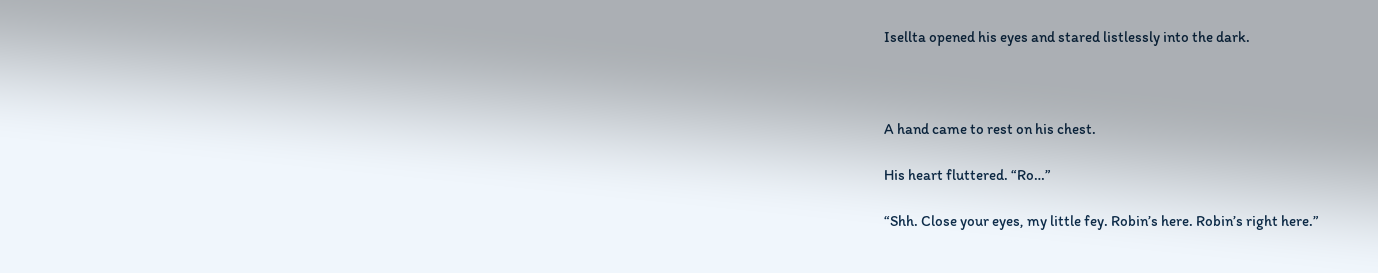Isellta opened his eyes and stared listlessly into the dark.



A hand came to rest on his chest.

His heart fluttered. “Ro…”

“Shh. Close your eyes, my little fey. Robin’s here. Robin’s right here.”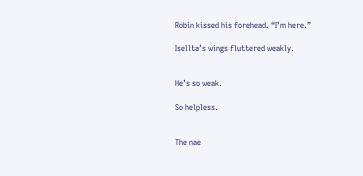Robin kissed his forehead. “I’m here.”

Isellta’s wings fluttered weakly.


He’s so weak.

So helpless.


The nae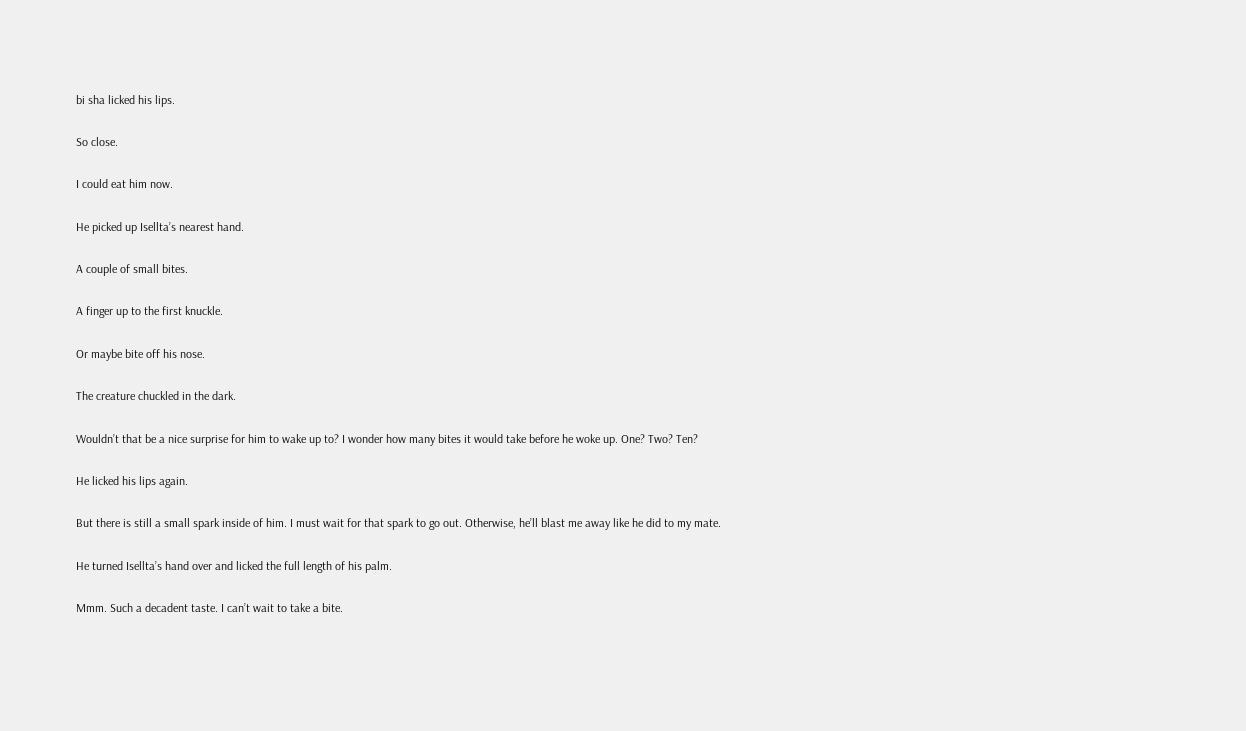bi sha licked his lips.

So close.

I could eat him now.

He picked up Isellta’s nearest hand.

A couple of small bites.

A finger up to the first knuckle.

Or maybe bite off his nose.

The creature chuckled in the dark.

Wouldn’t that be a nice surprise for him to wake up to? I wonder how many bites it would take before he woke up. One? Two? Ten?

He licked his lips again.

But there is still a small spark inside of him. I must wait for that spark to go out. Otherwise, he’ll blast me away like he did to my mate.

He turned Isellta’s hand over and licked the full length of his palm.

Mmm. Such a decadent taste. I can’t wait to take a bite.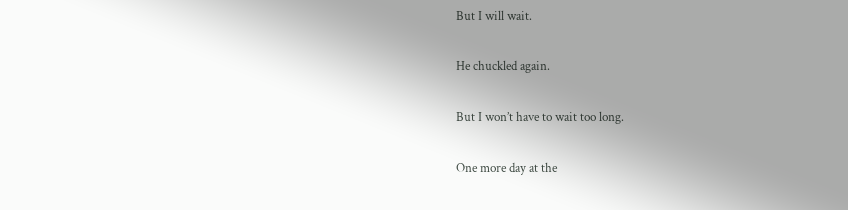But I will wait.

He chuckled again.

But I won’t have to wait too long.

One more day at the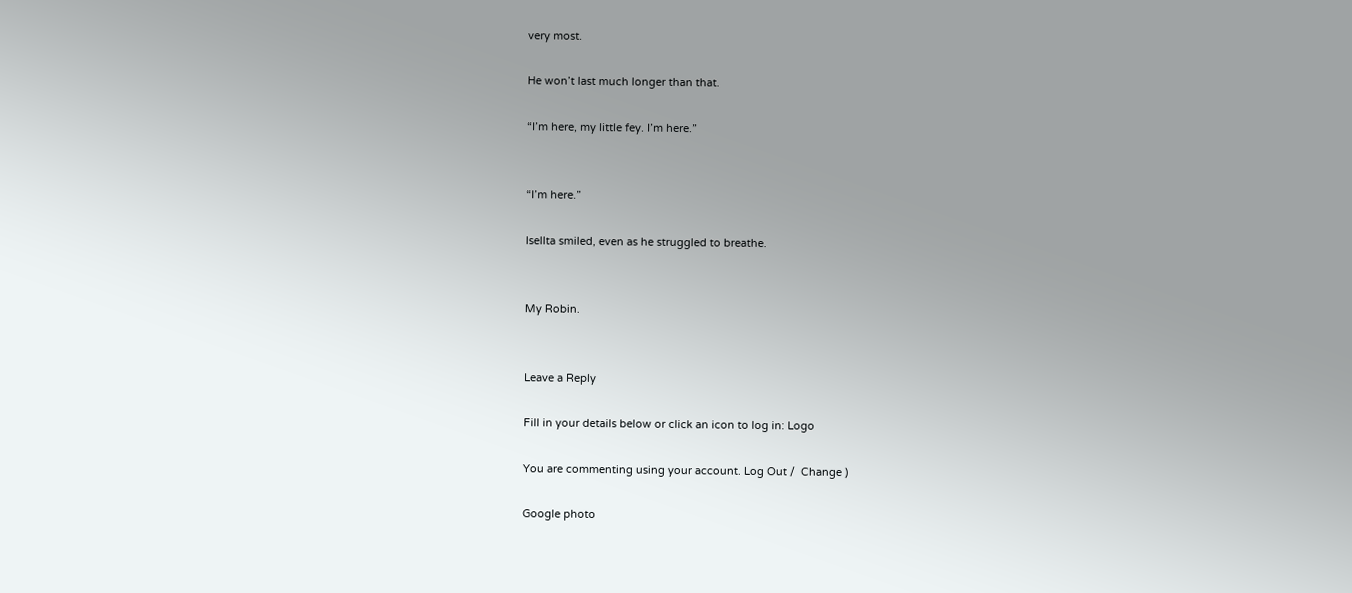very most.

He won’t last much longer than that.

“I’m here, my little fey. I’m here.”


“I’m here.”

Isellta smiled, even as he struggled to breathe.


My Robin.


Leave a Reply

Fill in your details below or click an icon to log in: Logo

You are commenting using your account. Log Out /  Change )

Google photo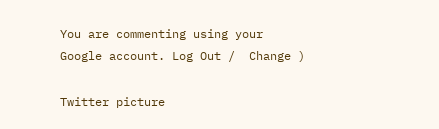You are commenting using your Google account. Log Out /  Change )

Twitter picture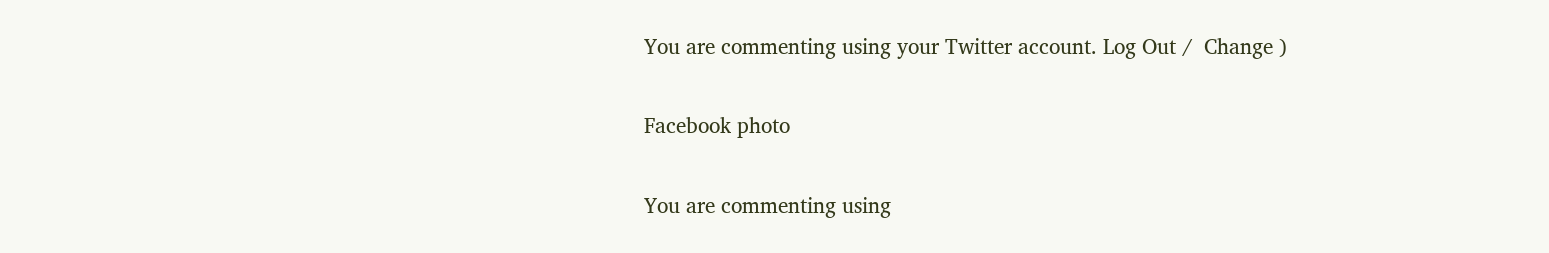You are commenting using your Twitter account. Log Out /  Change )

Facebook photo

You are commenting using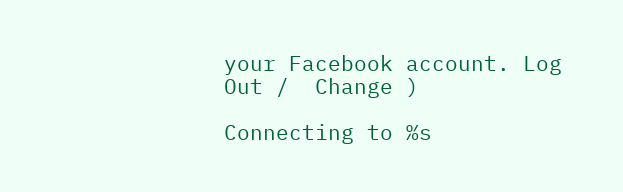your Facebook account. Log Out /  Change )

Connecting to %s